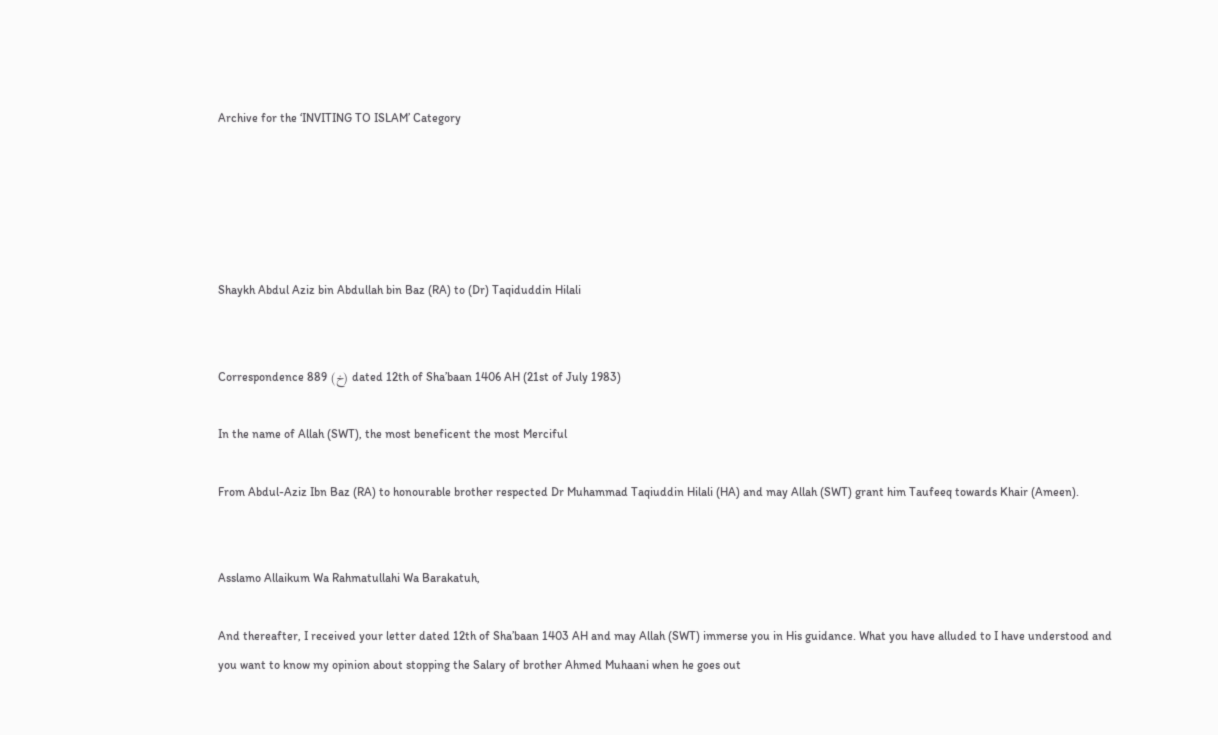Archive for the ‘INVITING TO ISLAM’ Category





Shaykh Abdul Aziz bin Abdullah bin Baz (RA) to (Dr) Taqiduddin Hilali


Correspondence 889 (خ) dated 12th of Sha’baan 1406 AH (21st of July 1983)

In the name of Allah (SWT), the most beneficent the most Merciful

From Abdul-Aziz Ibn Baz (RA) to honourable brother respected Dr Muhammad Taqiuddin Hilali (HA) and may Allah (SWT) grant him Taufeeq towards Khair (Ameen).


Asslamo Allaikum Wa Rahmatullahi Wa Barakatuh,

And thereafter, I received your letter dated 12th of Sha’baan 1403 AH and may Allah (SWT) immerse you in His guidance. What you have alluded to I have understood and you want to know my opinion about stopping the Salary of brother Ahmed Muhaani when he goes out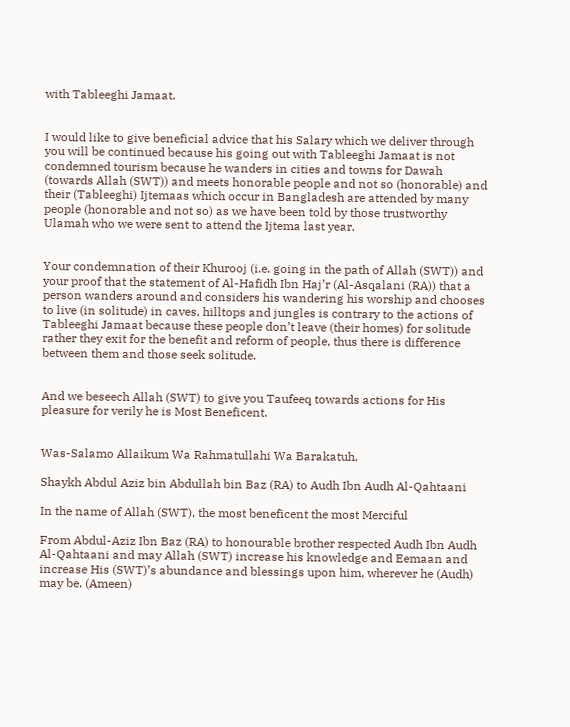with Tableeghi Jamaat.


I would like to give beneficial advice that his Salary which we deliver through you will be continued because his going out with Tableeghi Jamaat is not condemned tourism because he wanders in cities and towns for Dawah (towards Allah (SWT)) and meets honorable people and not so (honorable) and their (Tableeghi) Ijtemaas which occur in Bangladesh are attended by many people (honorable and not so) as we have been told by those trustworthy Ulamah who we were sent to attend the Ijtema last year.


Your condemnation of their Khurooj (i.e. going in the path of Allah (SWT)) and your proof that the statement of Al-Hafidh Ibn Haj’r (Al-Asqalani (RA)) that a person wanders around and considers his wandering his worship and chooses to live (in solitude) in caves, hilltops and jungles is contrary to the actions of Tableeghi Jamaat because these people don’t leave (their homes) for solitude rather they exit for the benefit and reform of people, thus there is difference between them and those seek solitude.


And we beseech Allah (SWT) to give you Taufeeq towards actions for His pleasure for verily he is Most Beneficent.


Was-Salamo Allaikum Wa Rahmatullahi Wa Barakatuh,

Shaykh Abdul Aziz bin Abdullah bin Baz (RA) to Audh Ibn Audh Al-Qahtaani

In the name of Allah (SWT), the most beneficent the most Merciful

From Abdul-Aziz Ibn Baz (RA) to honourable brother respected Audh Ibn Audh Al-Qahtaani and may Allah (SWT) increase his knowledge and Eemaan and increase His (SWT)’s abundance and blessings upon him, wherever he (Audh) may be. (Ameen)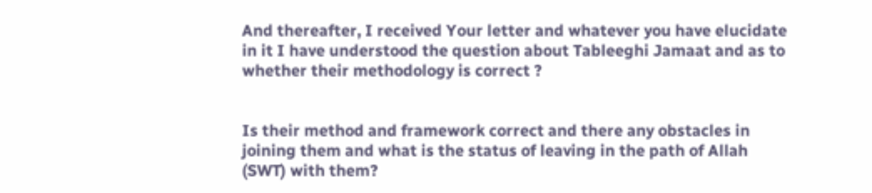And thereafter, I received Your letter and whatever you have elucidate in it I have understood the question about Tableeghi Jamaat and as to whether their methodology is correct ?


Is their method and framework correct and there any obstacles in joining them and what is the status of leaving in the path of Allah (SWT) with them?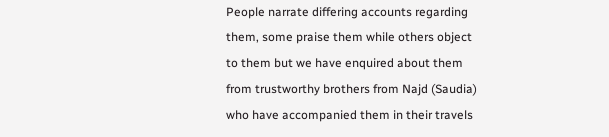People narrate differing accounts regarding them, some praise them while others object to them but we have enquired about them from trustworthy brothers from Najd (Saudia) who have accompanied them in their travels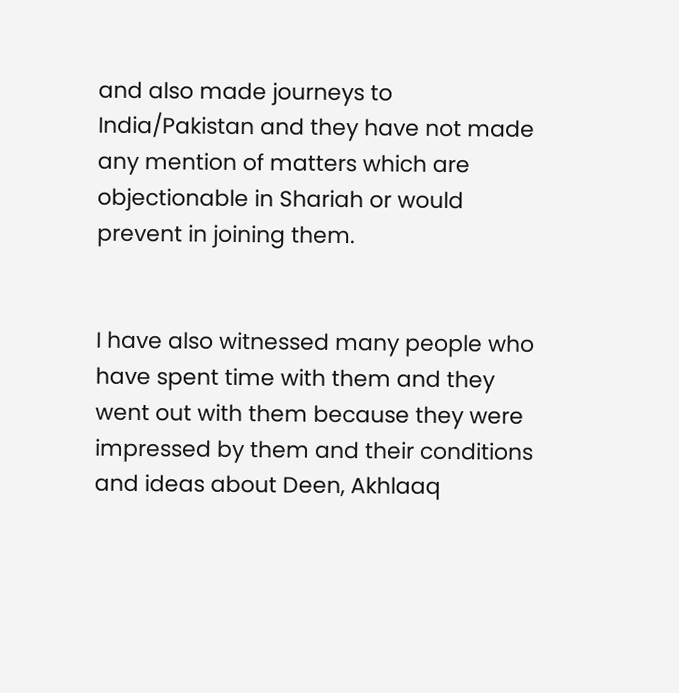and also made journeys to India/Pakistan and they have not made any mention of matters which are objectionable in Shariah or would prevent in joining them.


I have also witnessed many people who have spent time with them and they went out with them because they were impressed by them and their conditions and ideas about Deen, Akhlaaq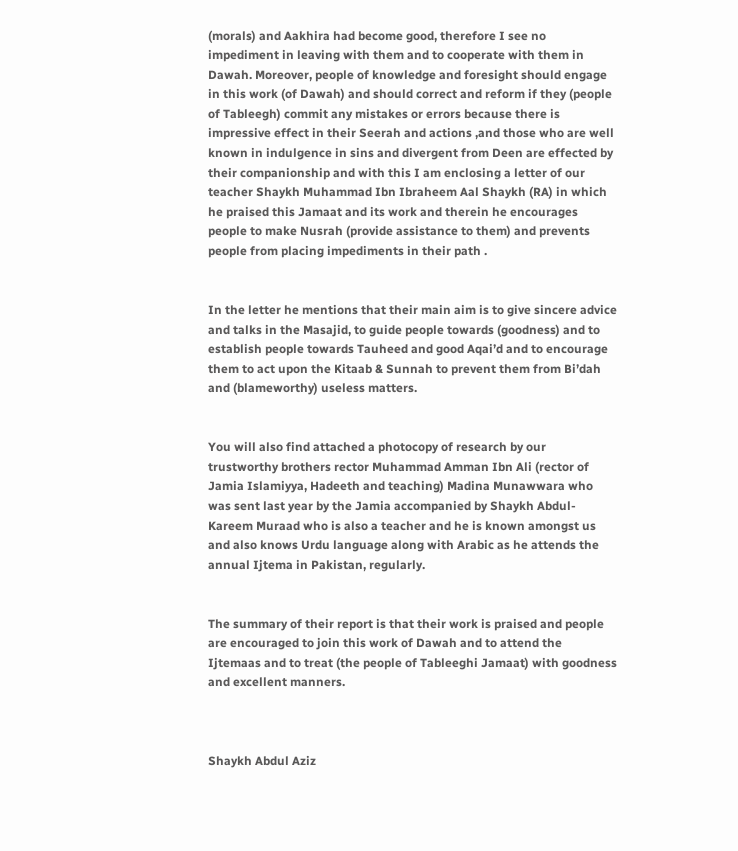(morals) and Aakhira had become good, therefore I see no impediment in leaving with them and to cooperate with them in Dawah. Moreover, people of knowledge and foresight should engage in this work (of Dawah) and should correct and reform if they (people of Tableegh) commit any mistakes or errors because there is impressive effect in their Seerah and actions ,and those who are well known in indulgence in sins and divergent from Deen are effected by their companionship and with this I am enclosing a letter of our teacher Shaykh Muhammad Ibn Ibraheem Aal Shaykh (RA) in which he praised this Jamaat and its work and therein he encourages people to make Nusrah (provide assistance to them) and prevents people from placing impediments in their path .


In the letter he mentions that their main aim is to give sincere advice and talks in the Masajid, to guide people towards (goodness) and to establish people towards Tauheed and good Aqai’d and to encourage them to act upon the Kitaab & Sunnah to prevent them from Bi’dah and (blameworthy) useless matters.


You will also find attached a photocopy of research by our trustworthy brothers rector Muhammad Amman Ibn Ali (rector of Jamia Islamiyya, Hadeeth and teaching) Madina Munawwara who was sent last year by the Jamia accompanied by Shaykh Abdul-Kareem Muraad who is also a teacher and he is known amongst us and also knows Urdu language along with Arabic as he attends the annual Ijtema in Pakistan, regularly.


The summary of their report is that their work is praised and people are encouraged to join this work of Dawah and to attend the Ijtemaas and to treat (the people of Tableeghi Jamaat) with goodness and excellent manners.



Shaykh Abdul Aziz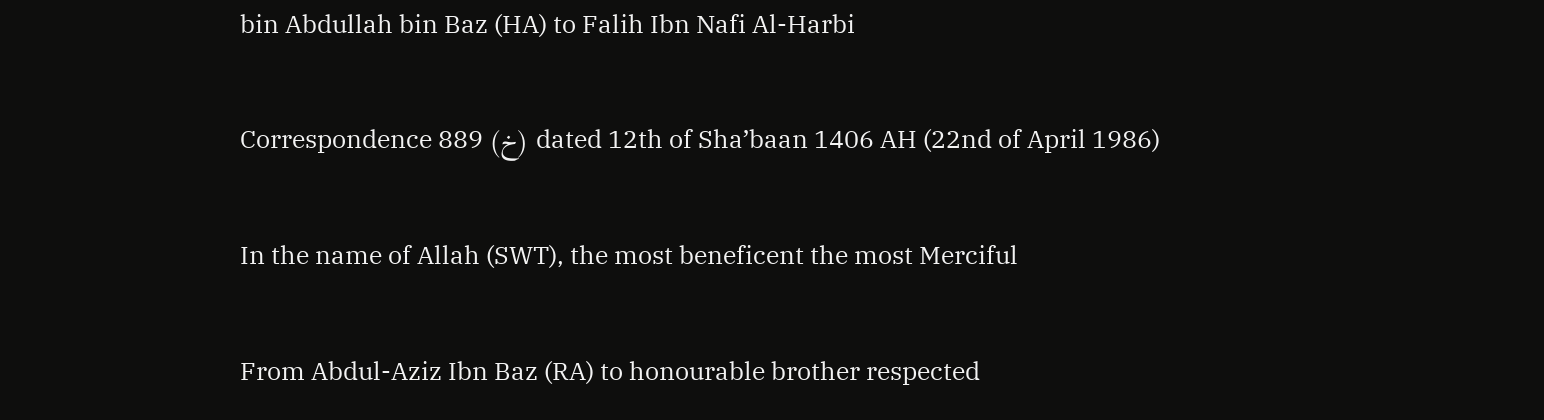bin Abdullah bin Baz (HA) to Falih Ibn Nafi Al-Harbi

Correspondence 889 (خ) dated 12th of Sha’baan 1406 AH (22nd of April 1986)

In the name of Allah (SWT), the most beneficent the most Merciful

From Abdul-Aziz Ibn Baz (RA) to honourable brother respected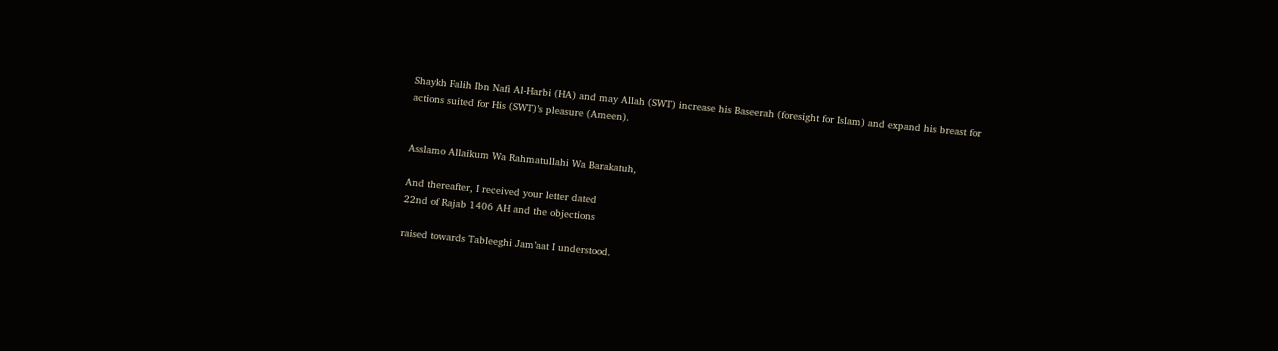Shaykh Falih Ibn Nafi Al-Harbi (HA) and may Allah (SWT) increase his Baseerah (foresight for Islam) and expand his breast for actions suited for His (SWT)’s pleasure (Ameen).


Asslamo Allaikum Wa Rahmatullahi Wa Barakatuh,

And thereafter, I received your letter dated
22nd of Rajab 1406 AH and the objections

raised towards Tableeghi Jam’aat I understood.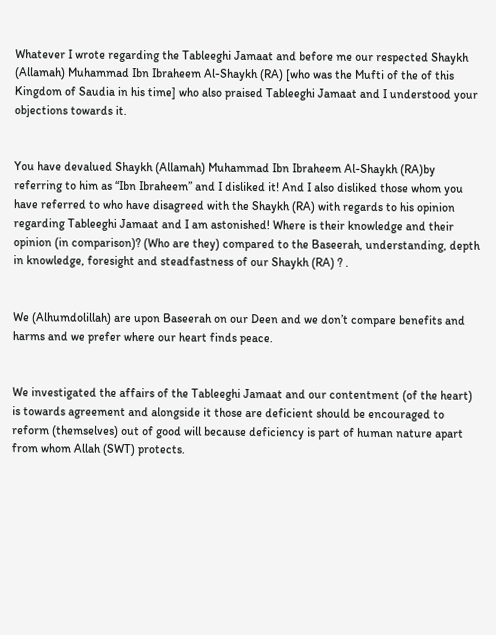Whatever I wrote regarding the Tableeghi Jamaat and before me our respected Shaykh (Allamah) Muhammad Ibn Ibraheem Al-Shaykh (RA) [who was the Mufti of the of this Kingdom of Saudia in his time] who also praised Tableeghi Jamaat and I understood your objections towards it.


You have devalued Shaykh (Allamah) Muhammad Ibn Ibraheem Al-Shaykh (RA)by referring to him as “Ibn Ibraheem” and I disliked it! And I also disliked those whom you have referred to who have disagreed with the Shaykh (RA) with regards to his opinion regarding Tableeghi Jamaat and I am astonished! Where is their knowledge and their opinion (in comparison)? (Who are they) compared to the Baseerah, understanding, depth in knowledge, foresight and steadfastness of our Shaykh (RA) ? .


We (Alhumdolillah) are upon Baseerah on our Deen and we don’t compare benefits and harms and we prefer where our heart finds peace.


We investigated the affairs of the Tableeghi Jamaat and our contentment (of the heart) is towards agreement and alongside it those are deficient should be encouraged to reform (themselves) out of good will because deficiency is part of human nature apart from whom Allah (SWT) protects.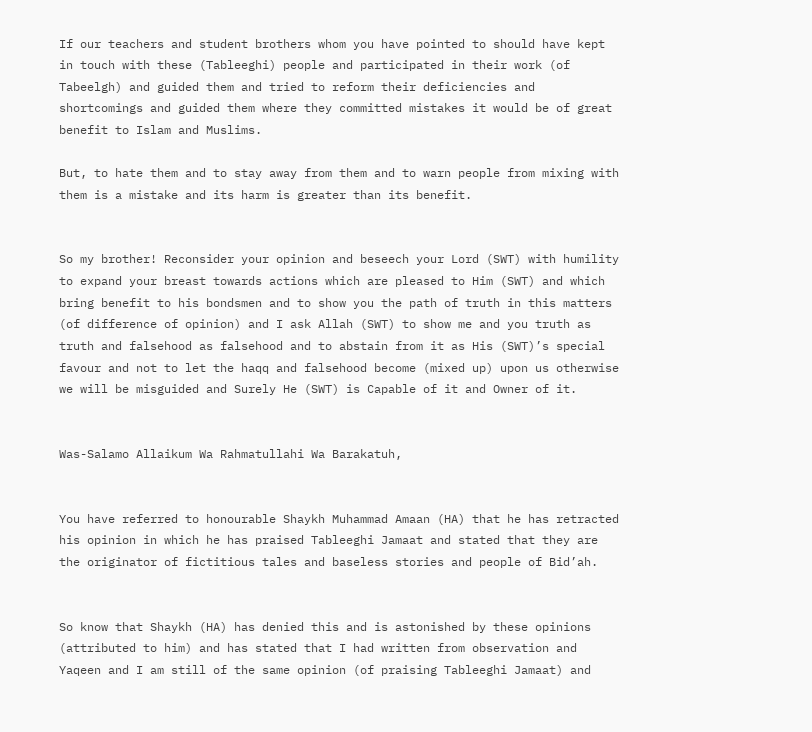If our teachers and student brothers whom you have pointed to should have kept in touch with these (Tableeghi) people and participated in their work (of Tabeelgh) and guided them and tried to reform their deficiencies and shortcomings and guided them where they committed mistakes it would be of great benefit to Islam and Muslims.

But, to hate them and to stay away from them and to warn people from mixing with them is a mistake and its harm is greater than its benefit.


So my brother! Reconsider your opinion and beseech your Lord (SWT) with humility to expand your breast towards actions which are pleased to Him (SWT) and which bring benefit to his bondsmen and to show you the path of truth in this matters (of difference of opinion) and I ask Allah (SWT) to show me and you truth as truth and falsehood as falsehood and to abstain from it as His (SWT)’s special favour and not to let the haqq and falsehood become (mixed up) upon us otherwise we will be misguided and Surely He (SWT) is Capable of it and Owner of it.


Was-Salamo Allaikum Wa Rahmatullahi Wa Barakatuh,


You have referred to honourable Shaykh Muhammad Amaan (HA) that he has retracted his opinion in which he has praised Tableeghi Jamaat and stated that they are the originator of fictitious tales and baseless stories and people of Bid’ah.


So know that Shaykh (HA) has denied this and is astonished by these opinions (attributed to him) and has stated that I had written from observation and Yaqeen and I am still of the same opinion (of praising Tableeghi Jamaat) and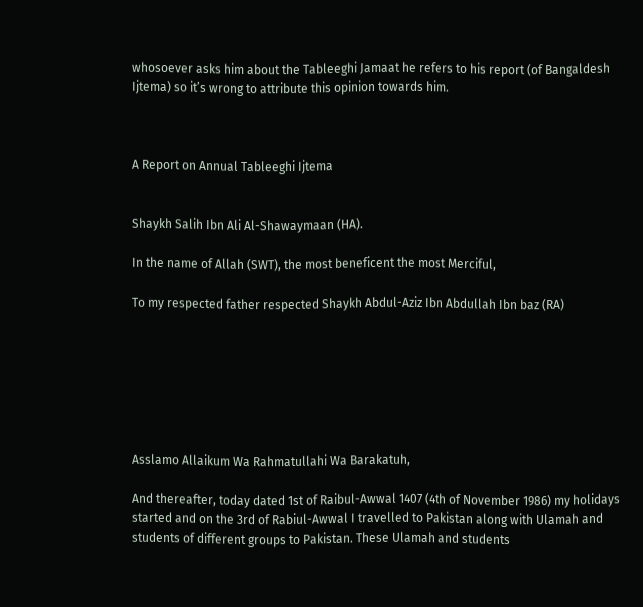whosoever asks him about the Tableeghi Jamaat he refers to his report (of Bangaldesh Ijtema) so it’s wrong to attribute this opinion towards him.



A Report on Annual Tableeghi Ijtema


Shaykh Salih Ibn Ali Al-Shawaymaan (HA).

In the name of Allah (SWT), the most beneficent the most Merciful,

To my respected father respected Shaykh Abdul-Aziz Ibn Abdullah Ibn baz (RA)







Asslamo Allaikum Wa Rahmatullahi Wa Barakatuh,

And thereafter, today dated 1st of Raibul-Awwal 1407 (4th of November 1986) my holidays started and on the 3rd of Rabiul-Awwal I travelled to Pakistan along with Ulamah and students of different groups to Pakistan. These Ulamah and students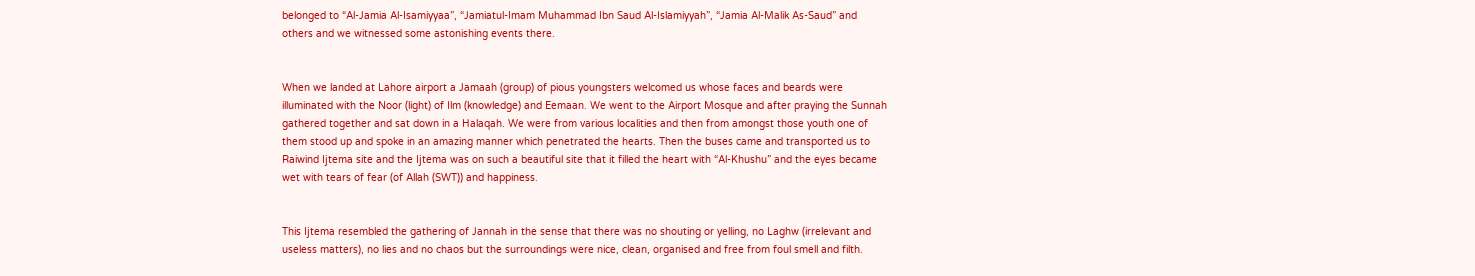belonged to “Al-Jamia Al-Isamiyyaa”, “Jamiatul-Imam Muhammad Ibn Saud Al-Islamiyyah”, “Jamia Al-Malik As-Saud” and others and we witnessed some astonishing events there.


When we landed at Lahore airport a Jamaah (group) of pious youngsters welcomed us whose faces and beards were illuminated with the Noor (light) of Ilm (knowledge) and Eemaan. We went to the Airport Mosque and after praying the Sunnah gathered together and sat down in a Halaqah. We were from various localities and then from amongst those youth one of them stood up and spoke in an amazing manner which penetrated the hearts. Then the buses came and transported us to Raiwind Ijtema site and the Ijtema was on such a beautiful site that it filled the heart with “Al-Khushu” and the eyes became wet with tears of fear (of Allah (SWT)) and happiness.


This Ijtema resembled the gathering of Jannah in the sense that there was no shouting or yelling, no Laghw (irrelevant and useless matters), no lies and no chaos but the surroundings were nice, clean, organised and free from foul smell and filth.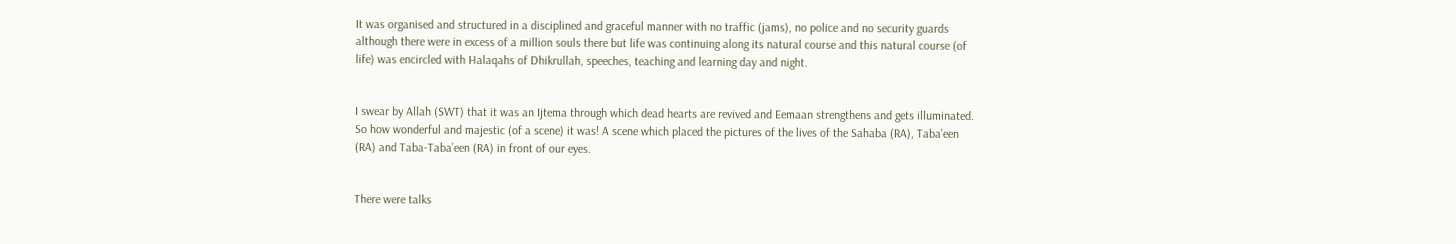It was organised and structured in a disciplined and graceful manner with no traffic (jams), no police and no security guards although there were in excess of a million souls there but life was continuing along its natural course and this natural course (of life) was encircled with Halaqahs of Dhikrullah, speeches, teaching and learning day and night.


I swear by Allah (SWT) that it was an Ijtema through which dead hearts are revived and Eemaan strengthens and gets illuminated. So how wonderful and majestic (of a scene) it was! A scene which placed the pictures of the lives of the Sahaba (RA), Taba’een (RA) and Taba-Taba’een (RA) in front of our eyes.


There were talks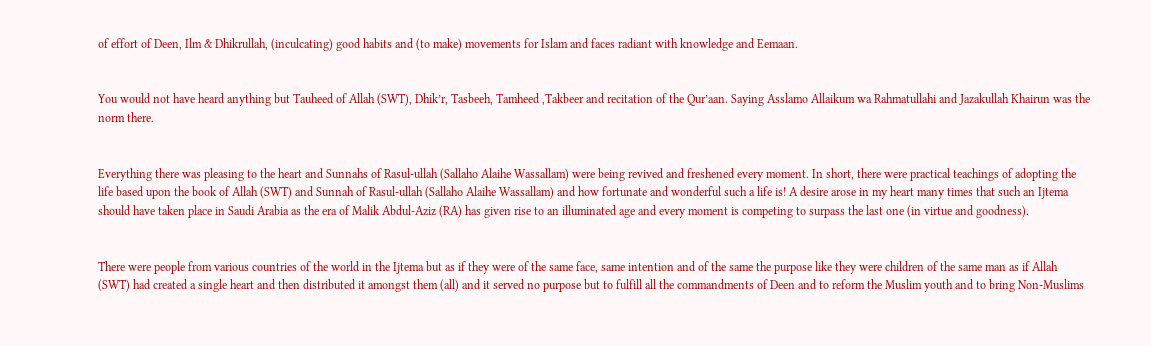of effort of Deen, Ilm & Dhikrullah, (inculcating) good habits and (to make) movements for Islam and faces radiant with knowledge and Eemaan.


You would not have heard anything but Tauheed of Allah (SWT), Dhik’r, Tasbeeh, Tamheed ,Takbeer and recitation of the Qur’aan. Saying Asslamo Allaikum wa Rahmatullahi and Jazakullah Khairun was the norm there.


Everything there was pleasing to the heart and Sunnahs of Rasul-ullah (Sallaho Alaihe Wassallam) were being revived and freshened every moment. In short, there were practical teachings of adopting the life based upon the book of Allah (SWT) and Sunnah of Rasul-ullah (Sallaho Alaihe Wassallam) and how fortunate and wonderful such a life is! A desire arose in my heart many times that such an Ijtema should have taken place in Saudi Arabia as the era of Malik Abdul-Aziz (RA) has given rise to an illuminated age and every moment is competing to surpass the last one (in virtue and goodness).


There were people from various countries of the world in the Ijtema but as if they were of the same face, same intention and of the same the purpose like they were children of the same man as if Allah (SWT) had created a single heart and then distributed it amongst them (all) and it served no purpose but to fulfill all the commandments of Deen and to reform the Muslim youth and to bring Non-Muslims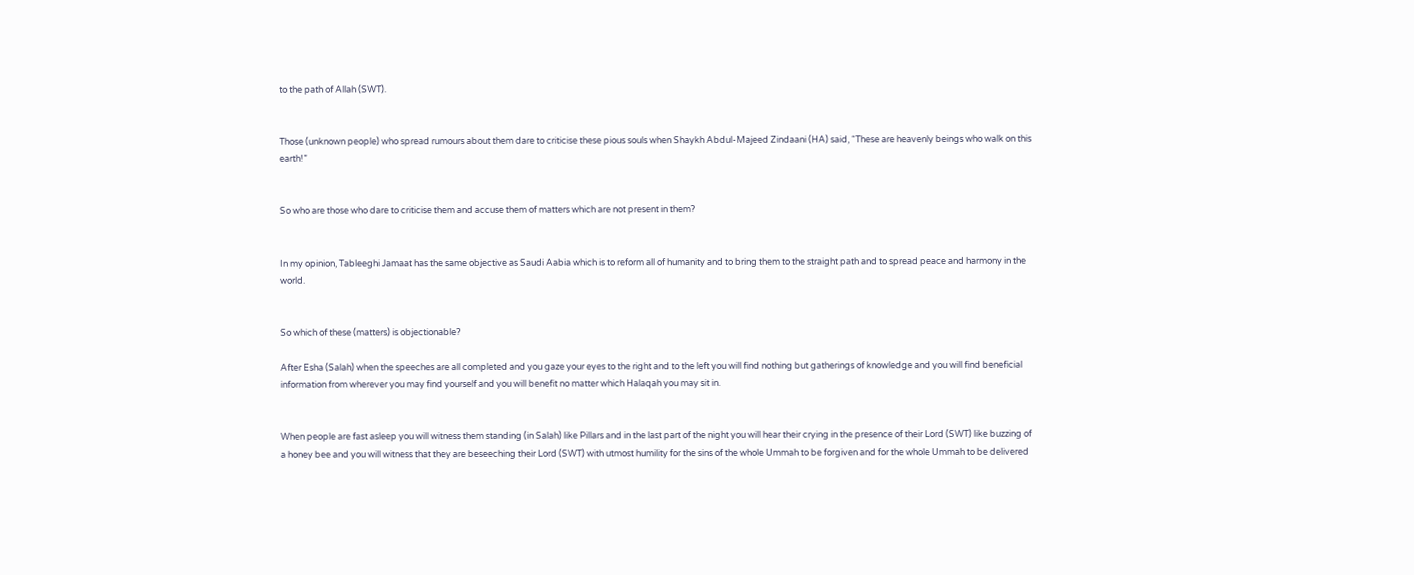to the path of Allah (SWT).


Those (unknown people) who spread rumours about them dare to criticise these pious souls when Shaykh Abdul-Majeed Zindaani (HA) said, “These are heavenly beings who walk on this earth!”


So who are those who dare to criticise them and accuse them of matters which are not present in them?


In my opinion, Tableeghi Jamaat has the same objective as Saudi Aabia which is to reform all of humanity and to bring them to the straight path and to spread peace and harmony in the world.


So which of these (matters) is objectionable?

After Esha (Salah) when the speeches are all completed and you gaze your eyes to the right and to the left you will find nothing but gatherings of knowledge and you will find beneficial information from wherever you may find yourself and you will benefit no matter which Halaqah you may sit in.


When people are fast asleep you will witness them standing (in Salah) like Pillars and in the last part of the night you will hear their crying in the presence of their Lord (SWT) like buzzing of a honey bee and you will witness that they are beseeching their Lord (SWT) with utmost humility for the sins of the whole Ummah to be forgiven and for the whole Ummah to be delivered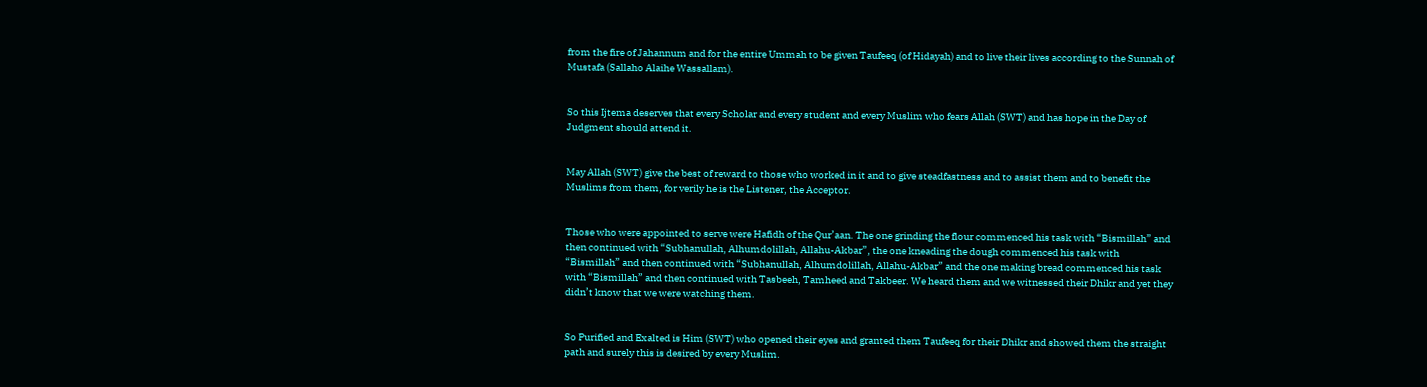from the fire of Jahannum and for the entire Ummah to be given Taufeeq (of Hidayah) and to live their lives according to the Sunnah of Mustafa (Sallaho Alaihe Wassallam).


So this Ijtema deserves that every Scholar and every student and every Muslim who fears Allah (SWT) and has hope in the Day of Judgment should attend it.


May Allah (SWT) give the best of reward to those who worked in it and to give steadfastness and to assist them and to benefit the Muslims from them, for verily he is the Listener, the Acceptor.


Those who were appointed to serve were Hafidh of the Qur’aan. The one grinding the flour commenced his task with “Bismillah” and then continued with “Subhanullah, Alhumdolillah, Allahu-Akbar”, the one kneading the dough commenced his task with “Bismillah” and then continued with “Subhanullah, Alhumdolillah, Allahu-Akbar” and the one making bread commenced his task with “Bismillah” and then continued with Tasbeeh, Tamheed and Takbeer. We heard them and we witnessed their Dhikr and yet they didn’t know that we were watching them.


So Purified and Exalted is Him (SWT) who opened their eyes and granted them Taufeeq for their Dhikr and showed them the straight path and surely this is desired by every Muslim.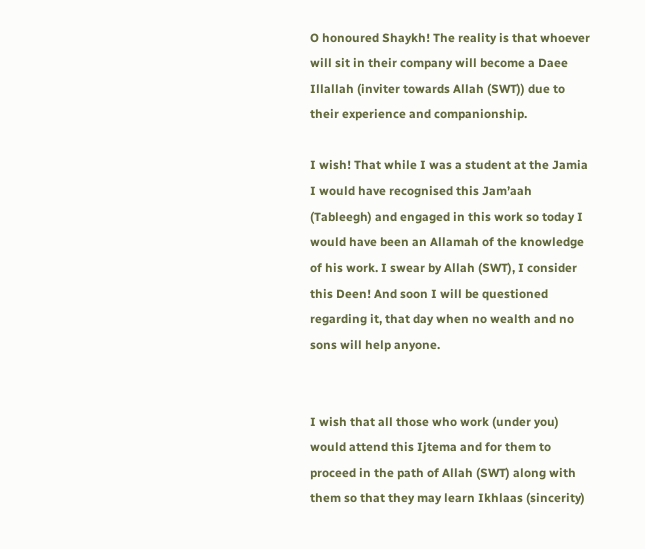O honoured Shaykh! The reality is that whoever will sit in their company will become a Daee Illallah (inviter towards Allah (SWT)) due to their experience and companionship.

I wish! That while I was a student at the Jamia I would have recognised this Jam’aah (Tableegh) and engaged in this work so today I would have been an Allamah of the knowledge of his work. I swear by Allah (SWT), I consider this Deen! And soon I will be questioned regarding it, that day when no wealth and no sons will help anyone.


I wish that all those who work (under you) would attend this Ijtema and for them to proceed in the path of Allah (SWT) along with them so that they may learn Ikhlaas (sincerity)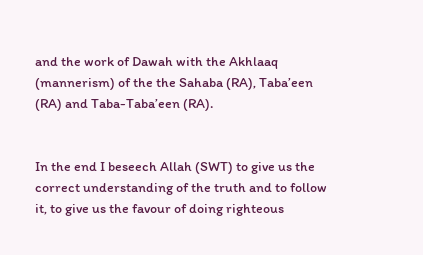and the work of Dawah with the Akhlaaq (mannerism) of the the Sahaba (RA), Taba’een (RA) and Taba-Taba’een (RA).


In the end I beseech Allah (SWT) to give us the correct understanding of the truth and to follow it, to give us the favour of doing righteous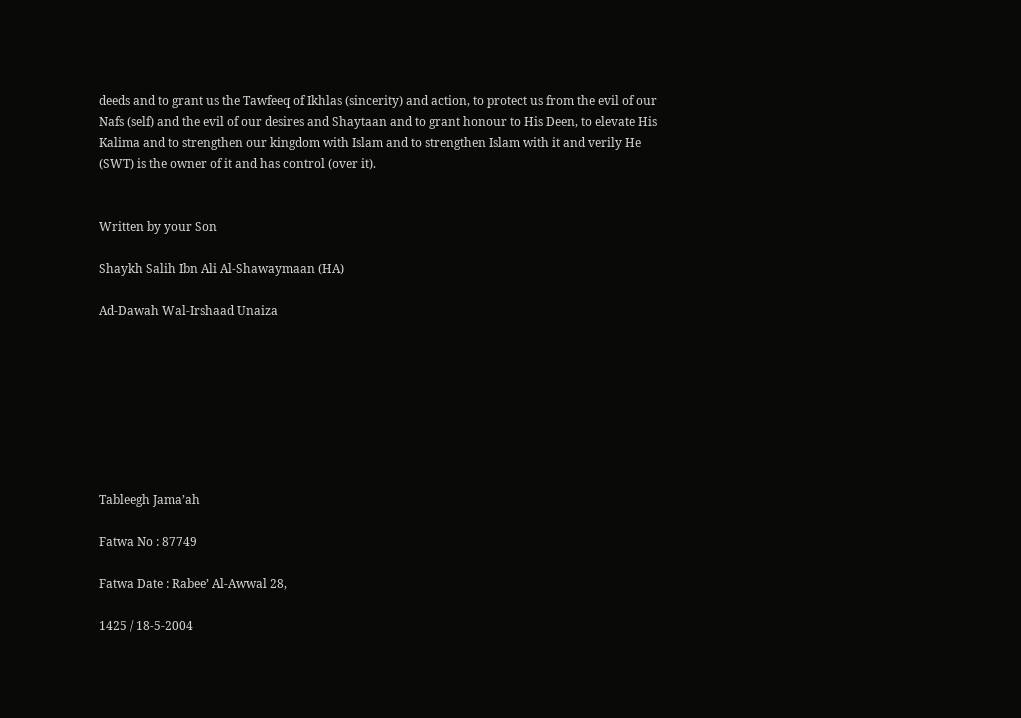deeds and to grant us the Tawfeeq of Ikhlas (sincerity) and action, to protect us from the evil of our Nafs (self) and the evil of our desires and Shaytaan and to grant honour to His Deen, to elevate His Kalima and to strengthen our kingdom with Islam and to strengthen Islam with it and verily He (SWT) is the owner of it and has control (over it).


Written by your Son

Shaykh Salih Ibn Ali Al-Shawaymaan (HA)

Ad-Dawah Wal-Irshaad Unaiza








Tableegh Jama’ah

Fatwa No : 87749

Fatwa Date : Rabee’ Al-Awwal 28,

1425 / 18-5-2004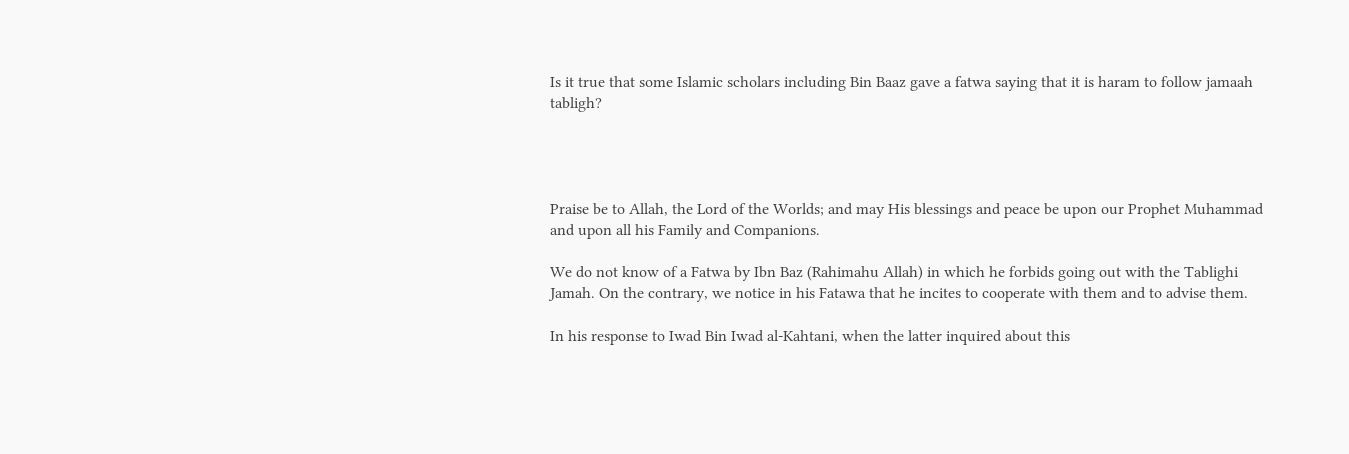Is it true that some Islamic scholars including Bin Baaz gave a fatwa saying that it is haram to follow jamaah tabligh?




Praise be to Allah, the Lord of the Worlds; and may His blessings and peace be upon our Prophet Muhammad and upon all his Family and Companions.

We do not know of a Fatwa by Ibn Baz (Rahimahu Allah) in which he forbids going out with the Tablighi Jamah. On the contrary, we notice in his Fatawa that he incites to cooperate with them and to advise them.

In his response to Iwad Bin Iwad al-Kahtani, when the latter inquired about this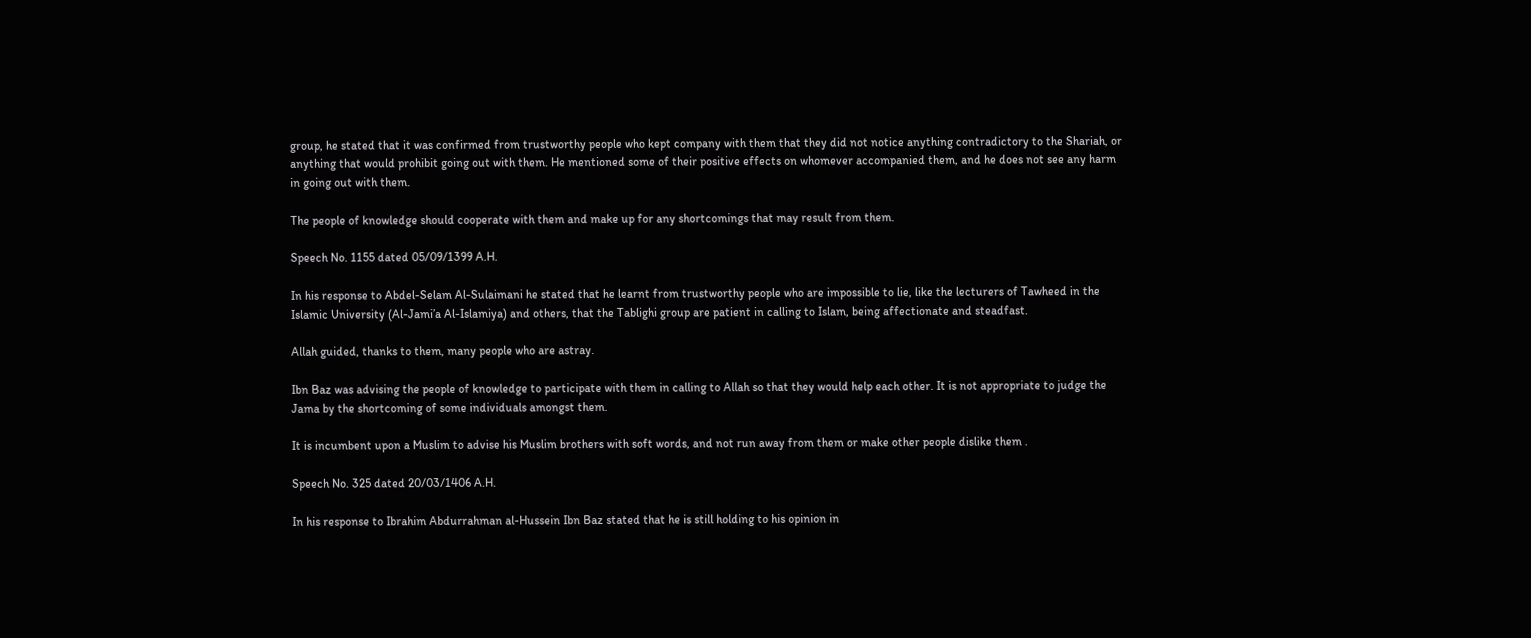group, he stated that it was confirmed from trustworthy people who kept company with them that they did not notice anything contradictory to the Shariah, or anything that would prohibit going out with them. He mentioned some of their positive effects on whomever accompanied them, and he does not see any harm in going out with them.

The people of knowledge should cooperate with them and make up for any shortcomings that may result from them.

Speech No. 1155 dated 05/09/1399 A.H.

In his response to Abdel-Selam Al-Sulaimani he stated that he learnt from trustworthy people who are impossible to lie, like the lecturers of Tawheed in the Islamic University (Al-Jami’a Al-Islamiya) and others, that the Tablighi group are patient in calling to Islam, being affectionate and steadfast.

Allah guided, thanks to them, many people who are astray.

Ibn Baz was advising the people of knowledge to participate with them in calling to Allah so that they would help each other. It is not appropriate to judge the Jama by the shortcoming of some individuals amongst them.

It is incumbent upon a Muslim to advise his Muslim brothers with soft words, and not run away from them or make other people dislike them .

Speech No. 325 dated 20/03/1406 A.H.

In his response to Ibrahim Abdurrahman al-Hussein Ibn Baz stated that he is still holding to his opinion in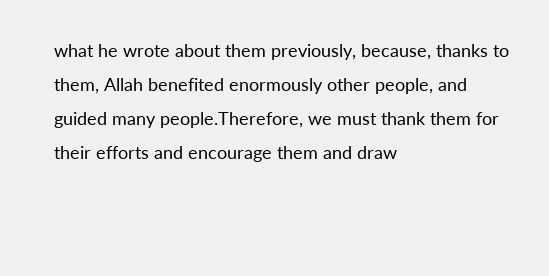what he wrote about them previously, because, thanks to them, Allah benefited enormously other people, and guided many people.Therefore, we must thank them for their efforts and encourage them and draw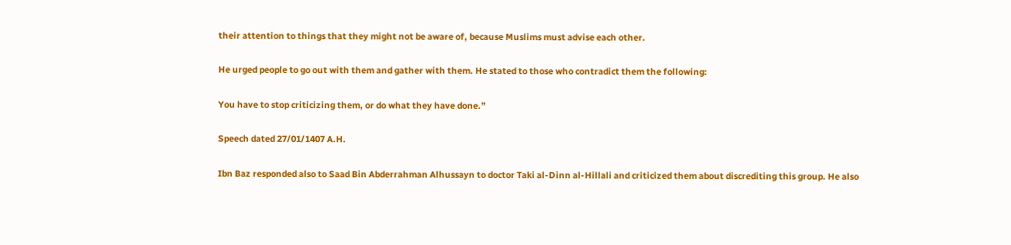their attention to things that they might not be aware of, because Muslims must advise each other.

He urged people to go out with them and gather with them. He stated to those who contradict them the following:

You have to stop criticizing them, or do what they have done.”

Speech dated 27/01/1407 A.H.

Ibn Baz responded also to Saad Bin Abderrahman Alhussayn to doctor Taki al-Dinn al-Hillali and criticized them about discrediting this group. He also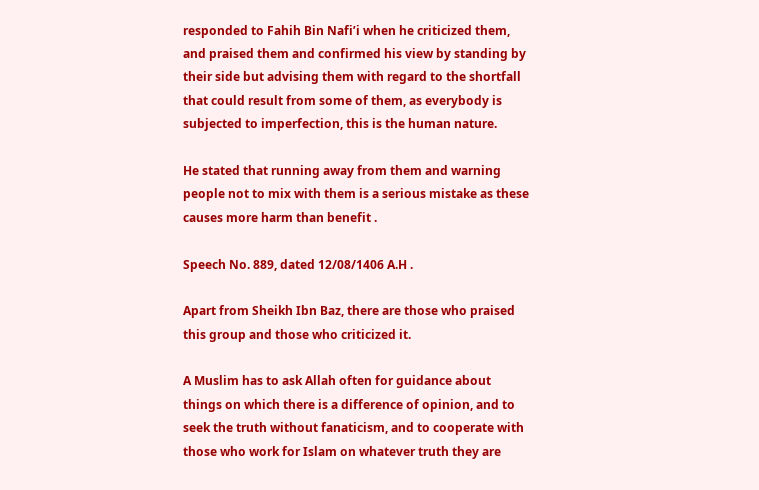responded to Fahih Bin Nafi’i when he criticized them, and praised them and confirmed his view by standing by their side but advising them with regard to the shortfall that could result from some of them, as everybody is subjected to imperfection, this is the human nature.

He stated that running away from them and warning people not to mix with them is a serious mistake as these causes more harm than benefit .

Speech No. 889, dated 12/08/1406 A.H .

Apart from Sheikh Ibn Baz, there are those who praised this group and those who criticized it.

A Muslim has to ask Allah often for guidance about things on which there is a difference of opinion, and to seek the truth without fanaticism, and to cooperate with those who work for Islam on whatever truth they are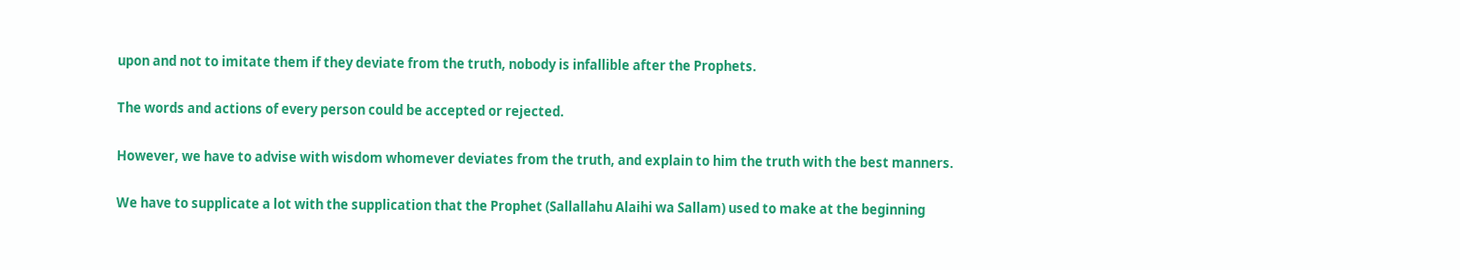upon and not to imitate them if they deviate from the truth, nobody is infallible after the Prophets.

The words and actions of every person could be accepted or rejected.

However, we have to advise with wisdom whomever deviates from the truth, and explain to him the truth with the best manners.

We have to supplicate a lot with the supplication that the Prophet (Sallallahu Alaihi wa Sallam) used to make at the beginning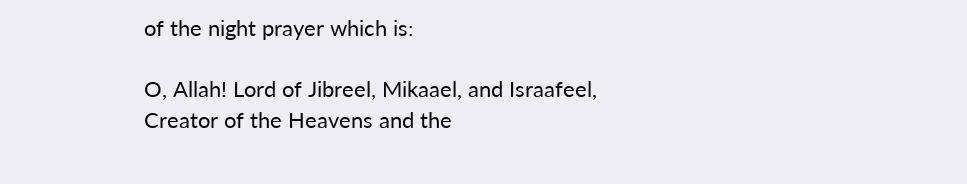of the night prayer which is:

O, Allah! Lord of Jibreel, Mikaael, and Israafeel, Creator of the Heavens and the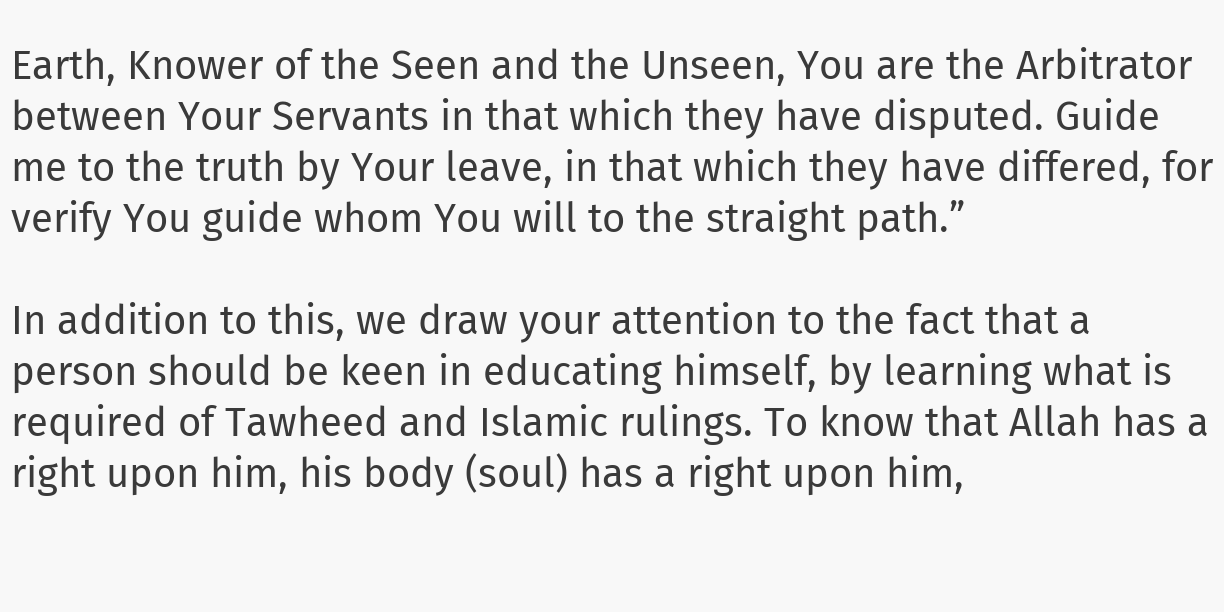Earth, Knower of the Seen and the Unseen, You are the Arbitrator between Your Servants in that which they have disputed. Guide me to the truth by Your leave, in that which they have differed, for verify You guide whom You will to the straight path.”

In addition to this, we draw your attention to the fact that a person should be keen in educating himself, by learning what is required of Tawheed and Islamic rulings. To know that Allah has a right upon him, his body (soul) has a right upon him,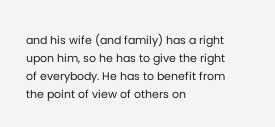and his wife (and family) has a right upon him, so he has to give the right of everybody. He has to benefit from the point of view of others on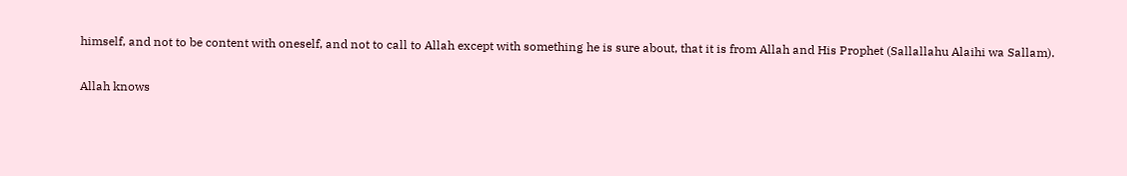himself, and not to be content with oneself, and not to call to Allah except with something he is sure about, that it is from Allah and His Prophet (Sallallahu Alaihi wa Sallam).

Allah knows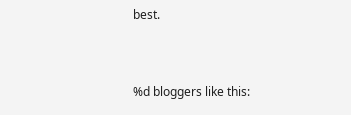best.


%d bloggers like this: